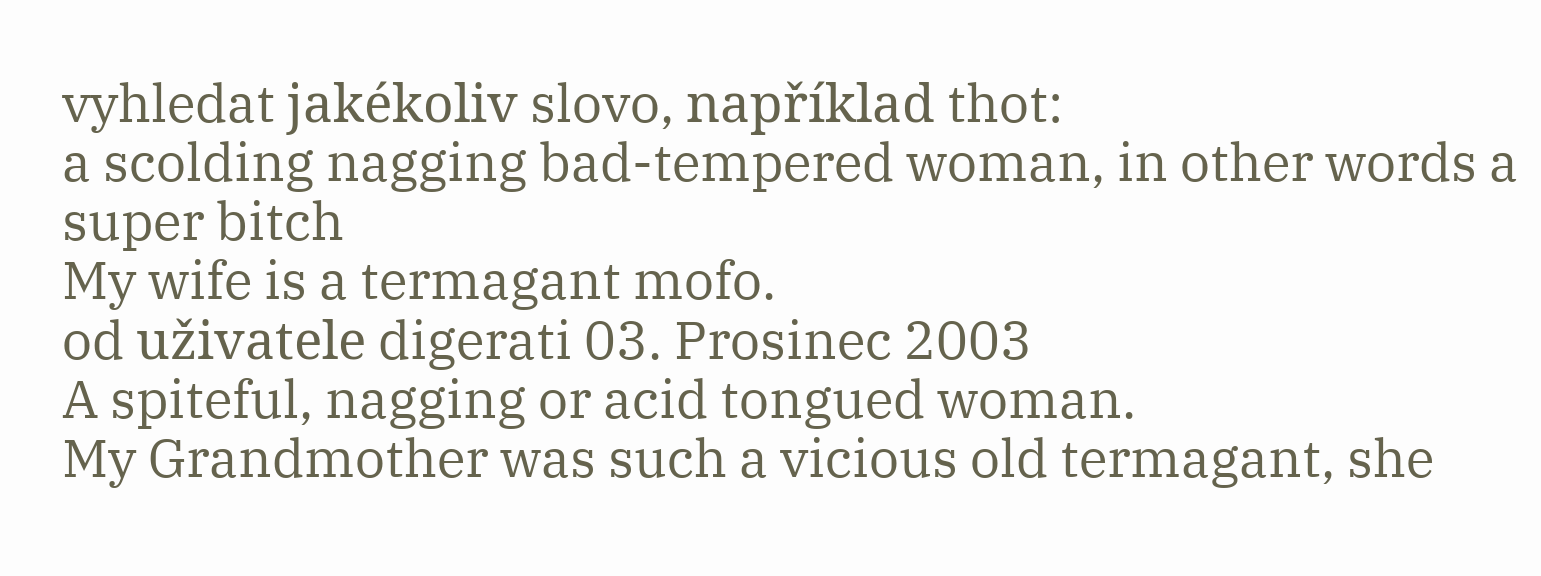vyhledat jakékoliv slovo, například thot:
a scolding nagging bad-tempered woman, in other words a super bitch
My wife is a termagant mofo.
od uživatele digerati 03. Prosinec 2003
A spiteful, nagging or acid tongued woman.
My Grandmother was such a vicious old termagant, she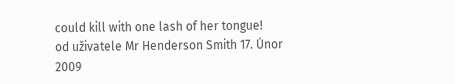could kill with one lash of her tongue!
od uživatele Mr Henderson Smith 17. Únor 2009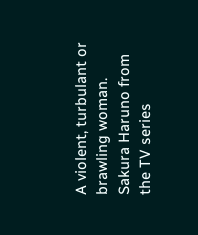A violent, turbulant or brawling woman.
Sakura Haruno from the TV series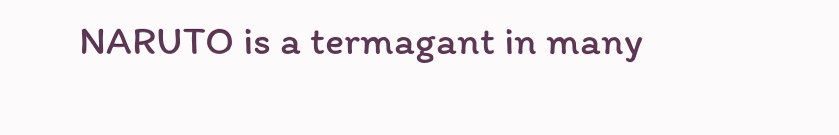NARUTO is a termagant in many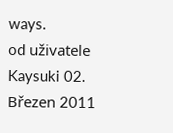ways.
od uživatele Kaysuki 02. Březen 2011